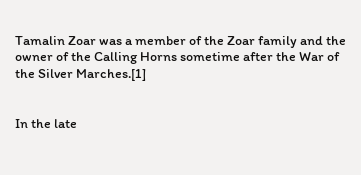Tamalin Zoar was a member of the Zoar family and the owner of the Calling Horns sometime after the War of the Silver Marches.[1]


In the late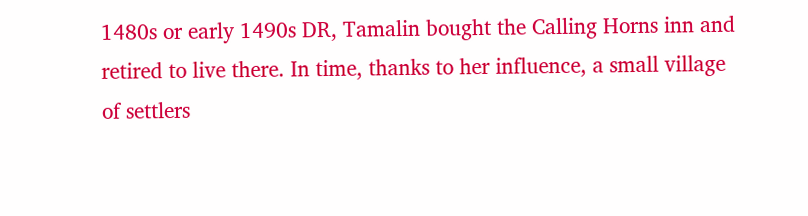1480s or early 1490s DR, Tamalin bought the Calling Horns inn and retired to live there. In time, thanks to her influence, a small village of settlers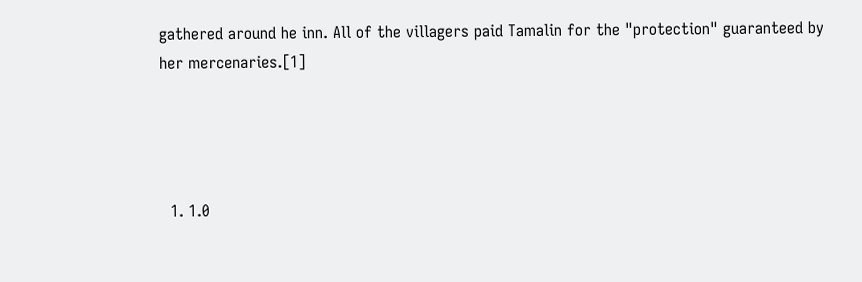gathered around he inn. All of the villagers paid Tamalin for the "protection" guaranteed by her mercenaries.[1]




  1. 1.0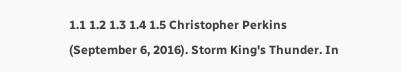1.1 1.2 1.3 1.4 1.5 Christopher Perkins (September 6, 2016). Storm King's Thunder. In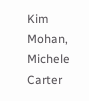Kim Mohan, Michele Carter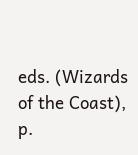eds. (Wizards of the Coast), p.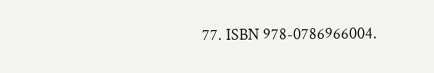77. ISBN 978-0786966004.